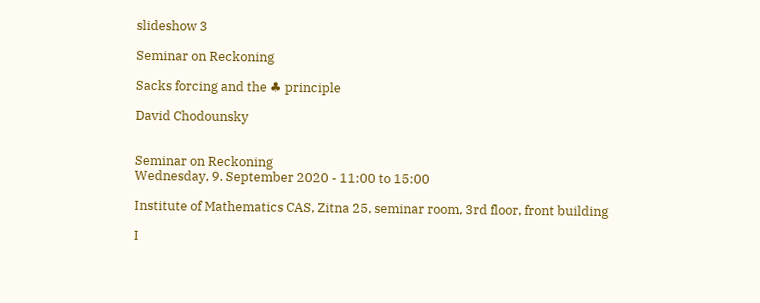slideshow 3

Seminar on Reckoning

Sacks forcing and the ♣ principle

David Chodounsky


Seminar on Reckoning
Wednesday, 9. September 2020 - 11:00 to 15:00

Institute of Mathematics CAS, Zitna 25, seminar room, 3rd floor, front building

I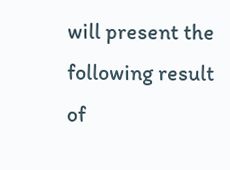will present the following result of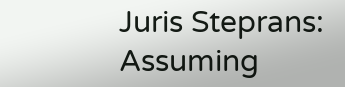Juris Steprans:
Assuming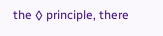the ◊ principle, there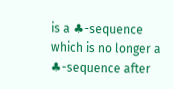is a ♣-sequence which is no longer a ♣-sequence after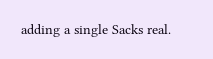adding a single Sacks real.